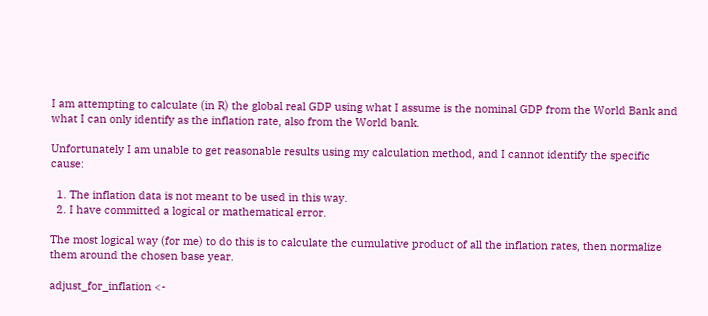I am attempting to calculate (in R) the global real GDP using what I assume is the nominal GDP from the World Bank and what I can only identify as the inflation rate, also from the World bank.

Unfortunately I am unable to get reasonable results using my calculation method, and I cannot identify the specific cause:

  1. The inflation data is not meant to be used in this way.
  2. I have committed a logical or mathematical error.

The most logical way (for me) to do this is to calculate the cumulative product of all the inflation rates, then normalize them around the chosen base year.

adjust_for_inflation <-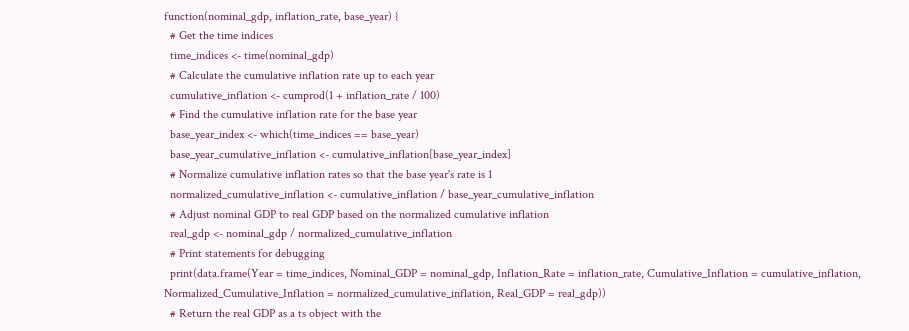function(nominal_gdp, inflation_rate, base_year) {
  # Get the time indices
  time_indices <- time(nominal_gdp)
  # Calculate the cumulative inflation rate up to each year
  cumulative_inflation <- cumprod(1 + inflation_rate / 100)
  # Find the cumulative inflation rate for the base year
  base_year_index <- which(time_indices == base_year)
  base_year_cumulative_inflation <- cumulative_inflation[base_year_index]
  # Normalize cumulative inflation rates so that the base year's rate is 1
  normalized_cumulative_inflation <- cumulative_inflation / base_year_cumulative_inflation
  # Adjust nominal GDP to real GDP based on the normalized cumulative inflation
  real_gdp <- nominal_gdp / normalized_cumulative_inflation
  # Print statements for debugging
  print(data.frame(Year = time_indices, Nominal_GDP = nominal_gdp, Inflation_Rate = inflation_rate, Cumulative_Inflation = cumulative_inflation, Normalized_Cumulative_Inflation = normalized_cumulative_inflation, Real_GDP = real_gdp))
  # Return the real GDP as a ts object with the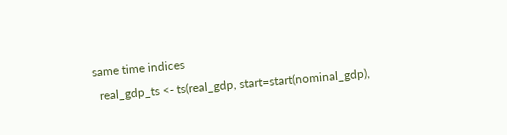same time indices
  real_gdp_ts <- ts(real_gdp, start=start(nominal_gdp),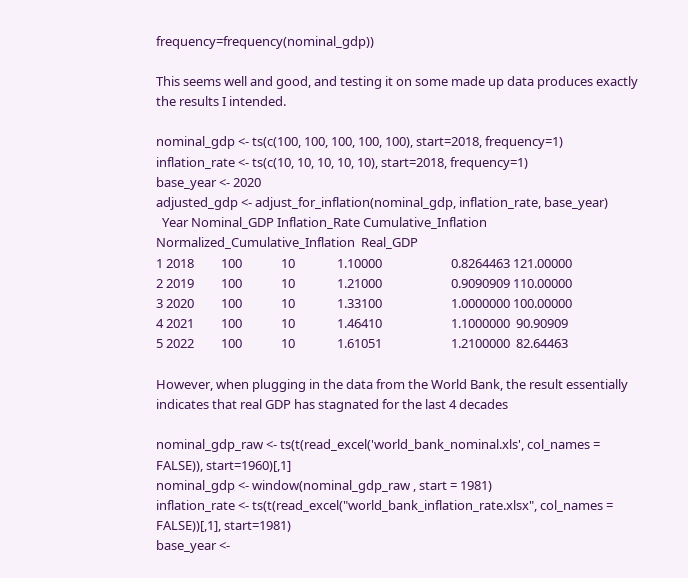frequency=frequency(nominal_gdp))

This seems well and good, and testing it on some made up data produces exactly the results I intended.

nominal_gdp <- ts(c(100, 100, 100, 100, 100), start=2018, frequency=1)
inflation_rate <- ts(c(10, 10, 10, 10, 10), start=2018, frequency=1)
base_year <- 2020
adjusted_gdp <- adjust_for_inflation(nominal_gdp, inflation_rate, base_year)
  Year Nominal_GDP Inflation_Rate Cumulative_Inflation Normalized_Cumulative_Inflation  Real_GDP
1 2018         100             10              1.10000                       0.8264463 121.00000
2 2019         100             10              1.21000                       0.9090909 110.00000
3 2020         100             10              1.33100                       1.0000000 100.00000
4 2021         100             10              1.46410                       1.1000000  90.90909
5 2022         100             10              1.61051                       1.2100000  82.64463

However, when plugging in the data from the World Bank, the result essentially indicates that real GDP has stagnated for the last 4 decades

nominal_gdp_raw <- ts(t(read_excel('world_bank_nominal.xls', col_names = FALSE)), start=1960)[,1]
nominal_gdp <- window(nominal_gdp_raw , start = 1981)
inflation_rate <- ts(t(read_excel("world_bank_inflation_rate.xlsx", col_names = FALSE))[,1], start=1981)
base_year <-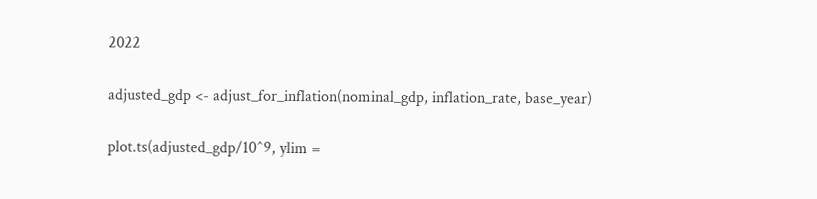2022

adjusted_gdp <- adjust_for_inflation(nominal_gdp, inflation_rate, base_year)

plot.ts(adjusted_gdp/10^9, ylim =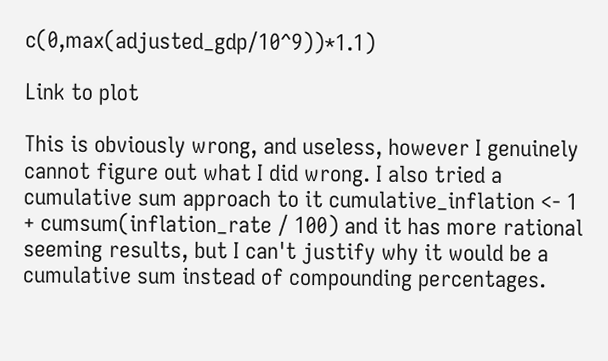c(0,max(adjusted_gdp/10^9))*1.1)

Link to plot

This is obviously wrong, and useless, however I genuinely cannot figure out what I did wrong. I also tried a cumulative sum approach to it cumulative_inflation <- 1 + cumsum(inflation_rate / 100) and it has more rational seeming results, but I can't justify why it would be a cumulative sum instead of compounding percentages.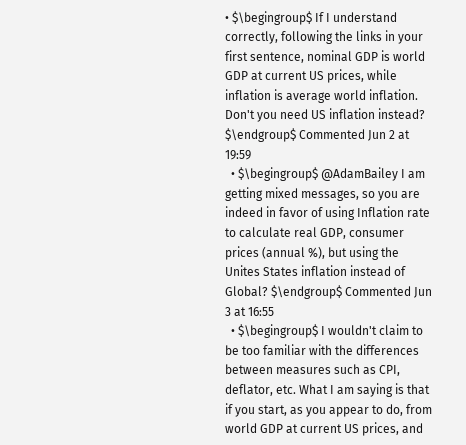• $\begingroup$ If I understand correctly, following the links in your first sentence, nominal GDP is world GDP at current US prices, while inflation is average world inflation. Don't you need US inflation instead? $\endgroup$ Commented Jun 2 at 19:59
  • $\begingroup$ @AdamBailey I am getting mixed messages, so you are indeed in favor of using Inflation rate to calculate real GDP, consumer prices (annual %), but using the Unites States inflation instead of Global? $\endgroup$ Commented Jun 3 at 16:55
  • $\begingroup$ I wouldn't claim to be too familiar with the differences between measures such as CPI, deflator, etc. What I am saying is that if you start, as you appear to do, from world GDP at current US prices, and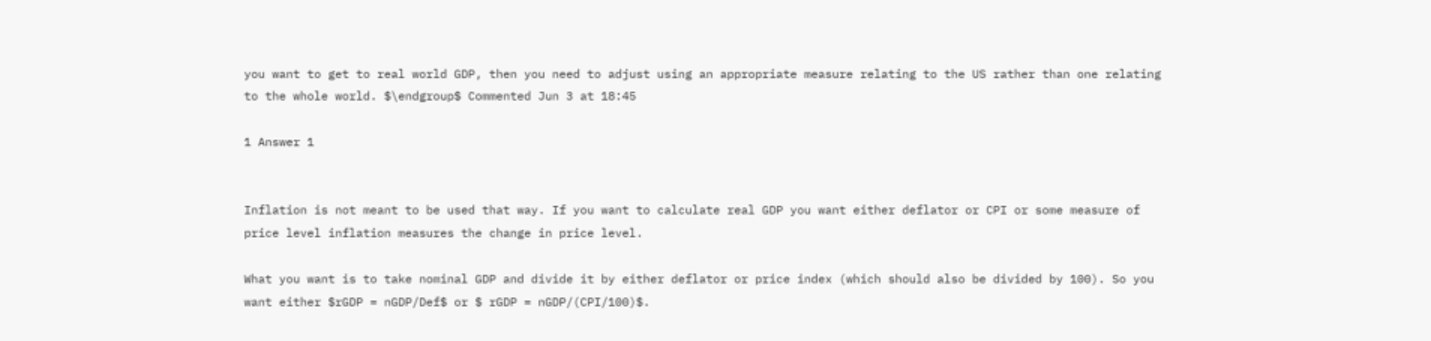you want to get to real world GDP, then you need to adjust using an appropriate measure relating to the US rather than one relating to the whole world. $\endgroup$ Commented Jun 3 at 18:45

1 Answer 1


Inflation is not meant to be used that way. If you want to calculate real GDP you want either deflator or CPI or some measure of price level inflation measures the change in price level.

What you want is to take nominal GDP and divide it by either deflator or price index (which should also be divided by 100). So you want either $rGDP = nGDP/Def$ or $ rGDP = nGDP/(CPI/100)$.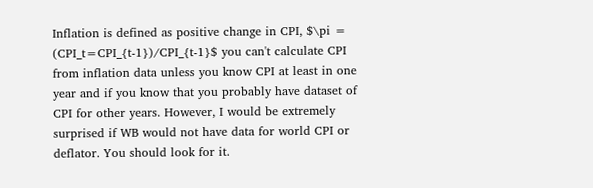Inflation is defined as positive change in CPI, $\pi = (CPI_t=CPI_{t-1})/CPI_{t-1}$ you can't calculate CPI from inflation data unless you know CPI at least in one year and if you know that you probably have dataset of CPI for other years. However, I would be extremely surprised if WB would not have data for world CPI or deflator. You should look for it.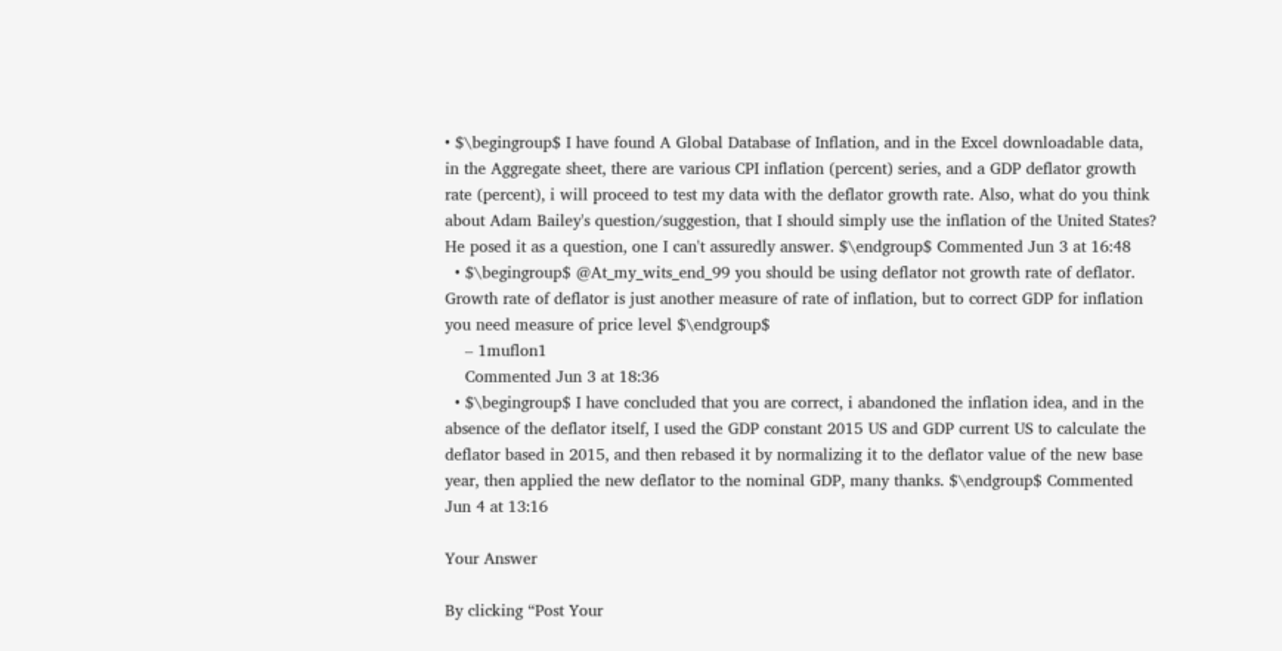• $\begingroup$ I have found A Global Database of Inflation, and in the Excel downloadable data, in the Aggregate sheet, there are various CPI inflation (percent) series, and a GDP deflator growth rate (percent), i will proceed to test my data with the deflator growth rate. Also, what do you think about Adam Bailey's question/suggestion, that I should simply use the inflation of the United States? He posed it as a question, one I can't assuredly answer. $\endgroup$ Commented Jun 3 at 16:48
  • $\begingroup$ @At_my_wits_end_99 you should be using deflator not growth rate of deflator. Growth rate of deflator is just another measure of rate of inflation, but to correct GDP for inflation you need measure of price level $\endgroup$
    – 1muflon1
    Commented Jun 3 at 18:36
  • $\begingroup$ I have concluded that you are correct, i abandoned the inflation idea, and in the absence of the deflator itself, I used the GDP constant 2015 US and GDP current US to calculate the deflator based in 2015, and then rebased it by normalizing it to the deflator value of the new base year, then applied the new deflator to the nominal GDP, many thanks. $\endgroup$ Commented Jun 4 at 13:16

Your Answer

By clicking “Post Your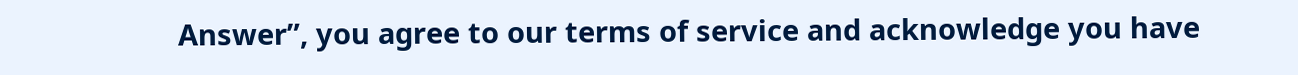Answer”, you agree to our terms of service and acknowledge you have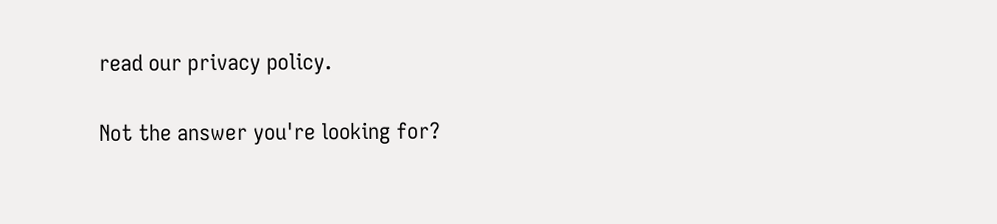read our privacy policy.

Not the answer you're looking for?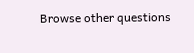Browse other questions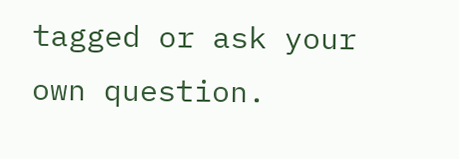tagged or ask your own question.